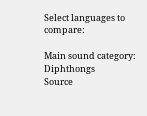Select languages to compare:

Main sound category: Diphthongs
Source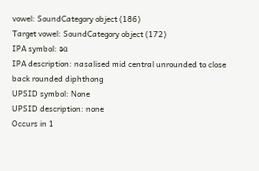vowel: SoundCategory object (186)
Target vowel: SoundCategory object (172)
IPA symbol: ə̃ũ
IPA description: nasalised mid central unrounded to close back rounded diphthong
UPSID symbol: None
UPSID description: none
Occurs in 1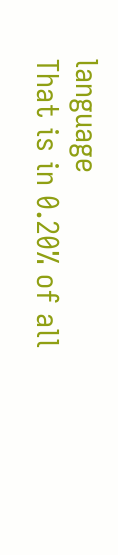language
That is in 0.20% of all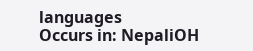languages
Occurs in: NepaliOH